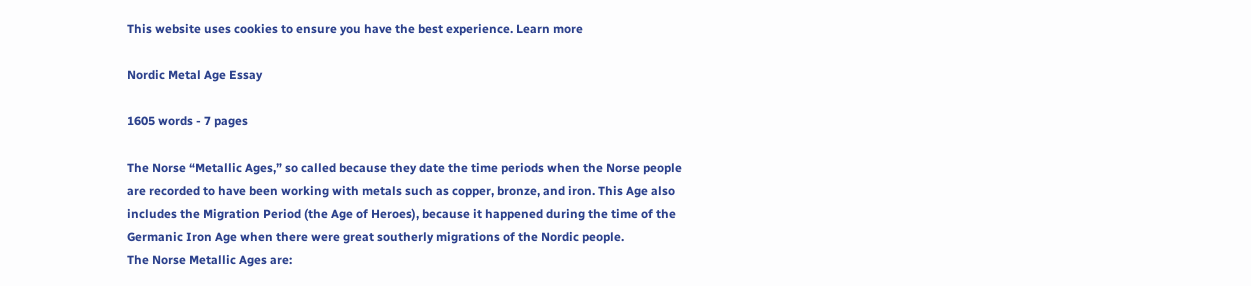This website uses cookies to ensure you have the best experience. Learn more

Nordic Metal Age Essay

1605 words - 7 pages

The Norse “Metallic Ages,” so called because they date the time periods when the Norse people are recorded to have been working with metals such as copper, bronze, and iron. This Age also includes the Migration Period (the Age of Heroes), because it happened during the time of the Germanic Iron Age when there were great southerly migrations of the Nordic people.
The Norse Metallic Ages are: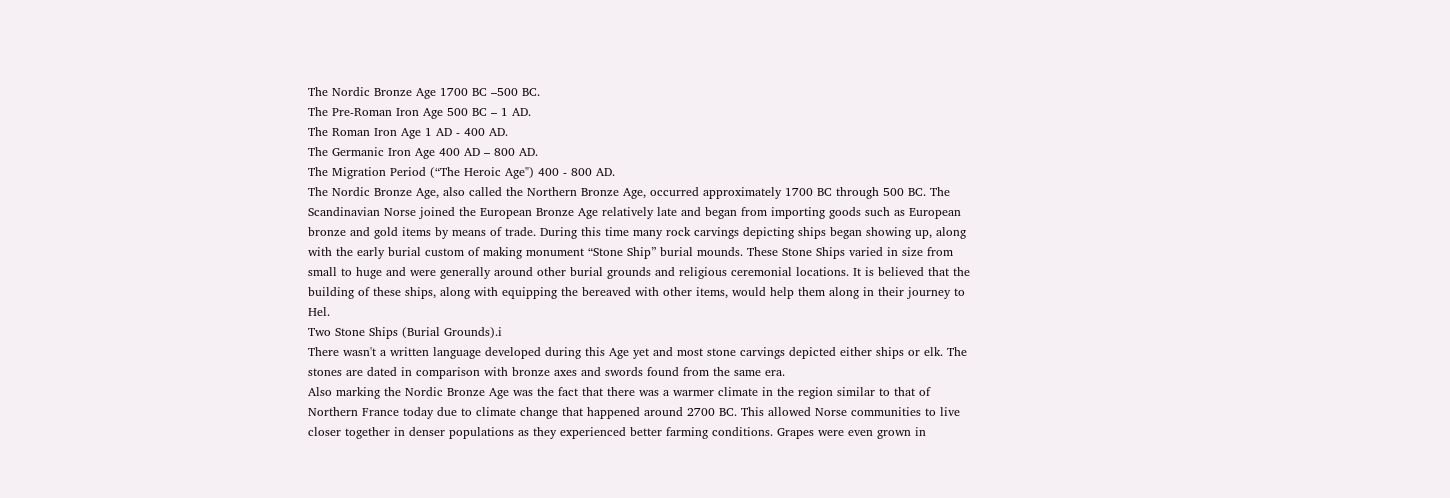The Nordic Bronze Age 1700 BC –500 BC.
The Pre-Roman Iron Age 500 BC – 1 AD.
The Roman Iron Age 1 AD - 400 AD.
The Germanic Iron Age 400 AD – 800 AD.
The Migration Period (“The Heroic Age") 400 - 800 AD.
The Nordic Bronze Age, also called the Northern Bronze Age, occurred approximately 1700 BC through 500 BC. The Scandinavian Norse joined the European Bronze Age relatively late and began from importing goods such as European bronze and gold items by means of trade. During this time many rock carvings depicting ships began showing up, along with the early burial custom of making monument “Stone Ship” burial mounds. These Stone Ships varied in size from small to huge and were generally around other burial grounds and religious ceremonial locations. It is believed that the building of these ships, along with equipping the bereaved with other items, would help them along in their journey to Hel.
Two Stone Ships (Burial Grounds).i
There wasn't a written language developed during this Age yet and most stone carvings depicted either ships or elk. The stones are dated in comparison with bronze axes and swords found from the same era.
Also marking the Nordic Bronze Age was the fact that there was a warmer climate in the region similar to that of Northern France today due to climate change that happened around 2700 BC. This allowed Norse communities to live closer together in denser populations as they experienced better farming conditions. Grapes were even grown in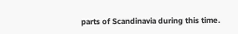parts of Scandinavia during this time.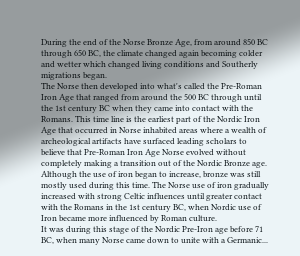During the end of the Norse Bronze Age, from around 850 BC through 650 BC, the climate changed again becoming colder and wetter which changed living conditions and Southerly migrations began.
The Norse then developed into what's called the Pre-Roman Iron Age that ranged from around the 500 BC through until the 1st century BC when they came into contact with the Romans. This time line is the earliest part of the Nordic Iron Age that occurred in Norse inhabited areas where a wealth of archeological artifacts have surfaced leading scholars to believe that Pre-Roman Iron Age Norse evolved without completely making a transition out of the Nordic Bronze age. Although the use of iron began to increase, bronze was still mostly used during this time. The Norse use of iron gradually increased with strong Celtic influences until greater contact with the Romans in the 1st century BC, when Nordic use of Iron became more influenced by Roman culture.
It was during this stage of the Nordic Pre-Iron age before 71 BC, when many Norse came down to unite with a Germanic...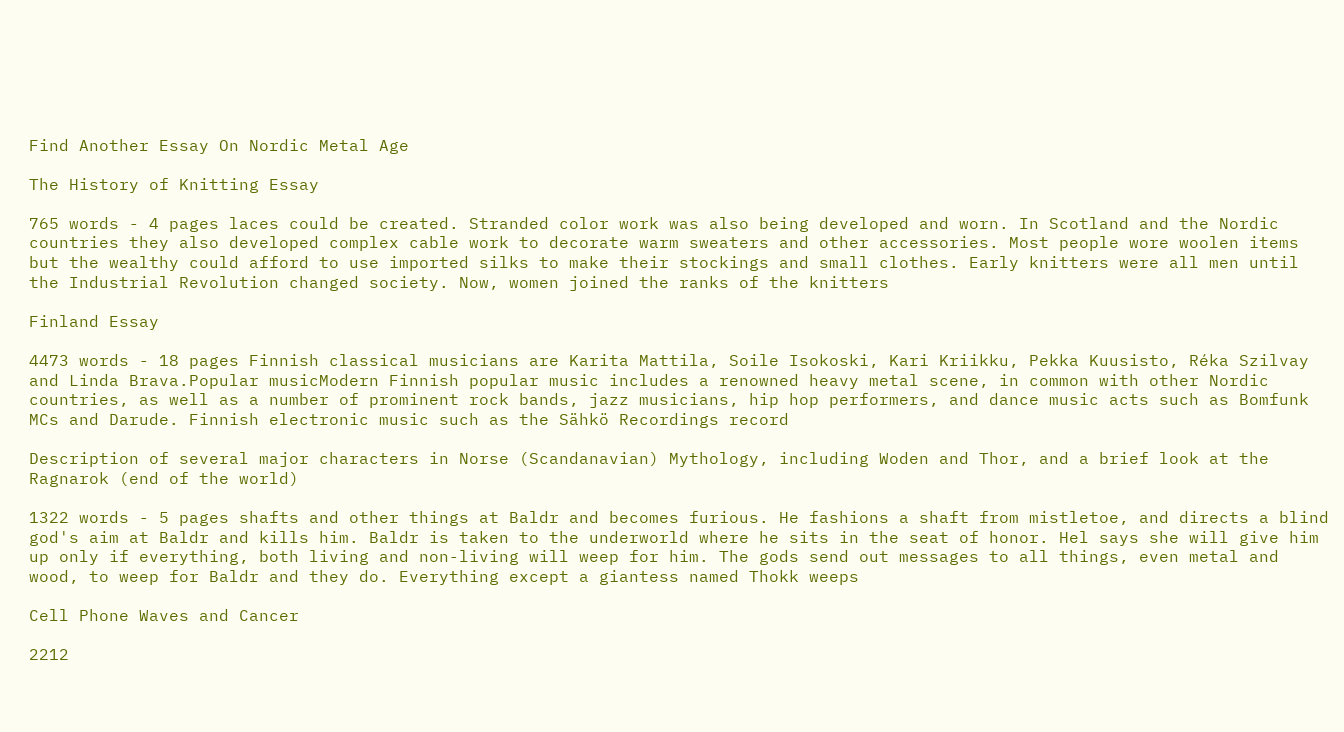Find Another Essay On Nordic Metal Age

The History of Knitting Essay

765 words - 4 pages laces could be created. Stranded color work was also being developed and worn. In Scotland and the Nordic countries they also developed complex cable work to decorate warm sweaters and other accessories. Most people wore woolen items but the wealthy could afford to use imported silks to make their stockings and small clothes. Early knitters were all men until the Industrial Revolution changed society. Now, women joined the ranks of the knitters

Finland Essay

4473 words - 18 pages Finnish classical musicians are Karita Mattila, Soile Isokoski, Kari Kriikku, Pekka Kuusisto, Réka Szilvay and Linda Brava.Popular musicModern Finnish popular music includes a renowned heavy metal scene, in common with other Nordic countries, as well as a number of prominent rock bands, jazz musicians, hip hop performers, and dance music acts such as Bomfunk MCs and Darude. Finnish electronic music such as the Sähkö Recordings record

Description of several major characters in Norse (Scandanavian) Mythology, including Woden and Thor, and a brief look at the Ragnarok (end of the world)

1322 words - 5 pages shafts and other things at Baldr and becomes furious. He fashions a shaft from mistletoe, and directs a blind god's aim at Baldr and kills him. Baldr is taken to the underworld where he sits in the seat of honor. Hel says she will give him up only if everything, both living and non-living will weep for him. The gods send out messages to all things, even metal and wood, to weep for Baldr and they do. Everything except a giantess named Thokk weeps

Cell Phone Waves and Cancer

2212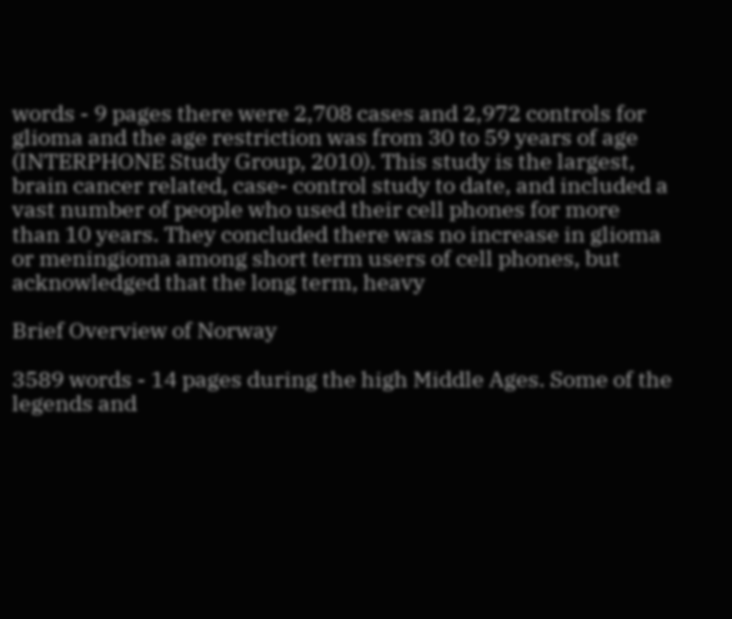words - 9 pages there were 2,708 cases and 2,972 controls for glioma and the age restriction was from 30 to 59 years of age (INTERPHONE Study Group, 2010). This study is the largest, brain cancer related, case- control study to date, and included a vast number of people who used their cell phones for more than 10 years. They concluded there was no increase in glioma or meningioma among short term users of cell phones, but acknowledged that the long term, heavy

Brief Overview of Norway

3589 words - 14 pages during the high Middle Ages. Some of the legends and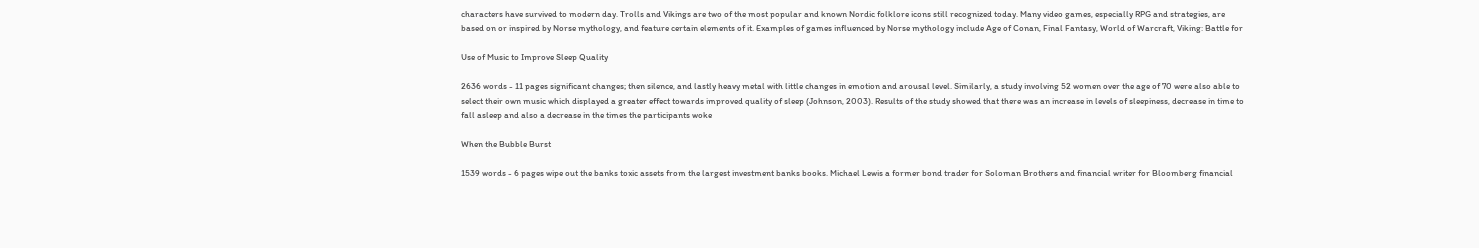characters have survived to modern day. Trolls and Vikings are two of the most popular and known Nordic folklore icons still recognized today. Many video games, especially RPG and strategies, are based on or inspired by Norse mythology, and feature certain elements of it. Examples of games influenced by Norse mythology include Age of Conan, Final Fantasy, World of Warcraft, Viking: Battle for

Use of Music to Improve Sleep Quality

2636 words - 11 pages significant changes; then silence, and lastly heavy metal with little changes in emotion and arousal level. Similarly, a study involving 52 women over the age of 70 were also able to select their own music which displayed a greater effect towards improved quality of sleep (Johnson, 2003). Results of the study showed that there was an increase in levels of sleepiness, decrease in time to fall asleep and also a decrease in the times the participants woke

When the Bubble Burst

1539 words - 6 pages wipe out the banks toxic assets from the largest investment banks books. Michael Lewis a former bond trader for Soloman Brothers and financial writer for Bloomberg financial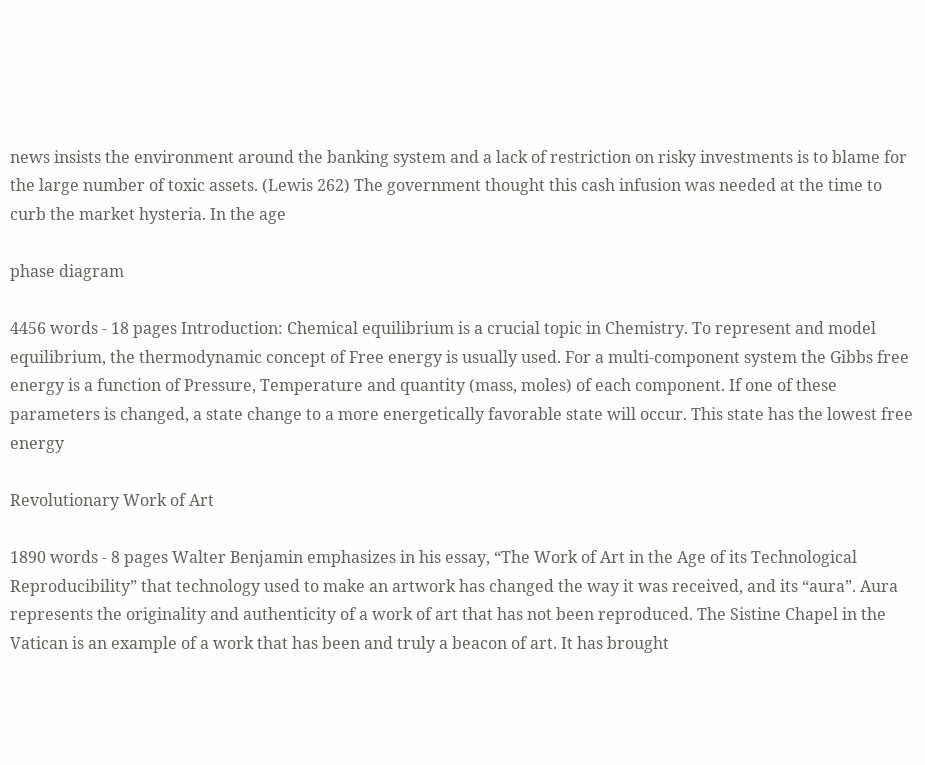news insists the environment around the banking system and a lack of restriction on risky investments is to blame for the large number of toxic assets. (Lewis 262) The government thought this cash infusion was needed at the time to curb the market hysteria. In the age

phase diagram

4456 words - 18 pages Introduction: Chemical equilibrium is a crucial topic in Chemistry. To represent and model equilibrium, the thermodynamic concept of Free energy is usually used. For a multi-component system the Gibbs free energy is a function of Pressure, Temperature and quantity (mass, moles) of each component. If one of these parameters is changed, a state change to a more energetically favorable state will occur. This state has the lowest free energy

Revolutionary Work of Art

1890 words - 8 pages Walter Benjamin emphasizes in his essay, “The Work of Art in the Age of its Technological Reproducibility” that technology used to make an artwork has changed the way it was received, and its “aura”. Aura represents the originality and authenticity of a work of art that has not been reproduced. The Sistine Chapel in the Vatican is an example of a work that has been and truly a beacon of art. It has brought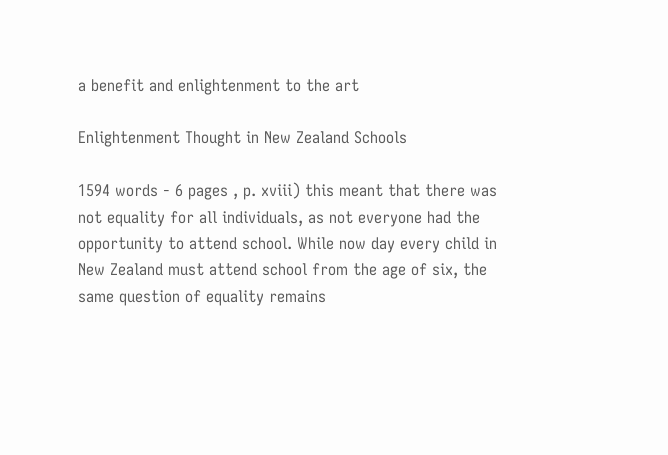a benefit and enlightenment to the art

Enlightenment Thought in New Zealand Schools

1594 words - 6 pages , p. xviii) this meant that there was not equality for all individuals, as not everyone had the opportunity to attend school. While now day every child in New Zealand must attend school from the age of six, the same question of equality remains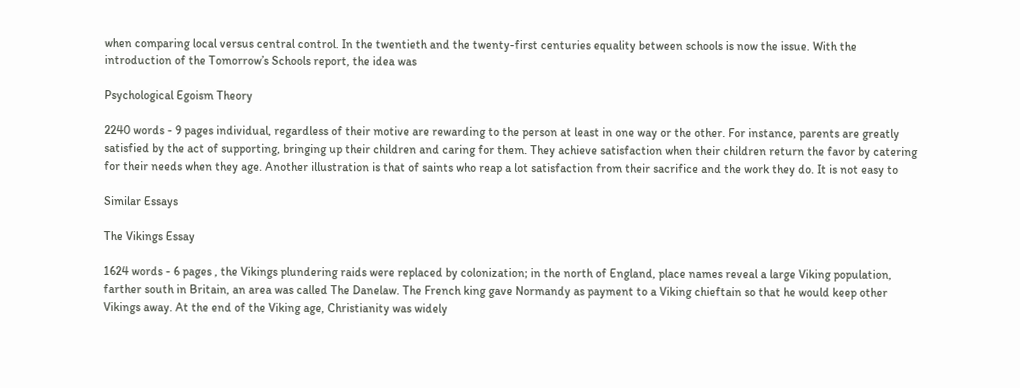when comparing local versus central control. In the twentieth and the twenty-first centuries equality between schools is now the issue. With the introduction of the Tomorrow’s Schools report, the idea was

Psychological Egoism Theory

2240 words - 9 pages individual, regardless of their motive are rewarding to the person at least in one way or the other. For instance, parents are greatly satisfied by the act of supporting, bringing up their children and caring for them. They achieve satisfaction when their children return the favor by catering for their needs when they age. Another illustration is that of saints who reap a lot satisfaction from their sacrifice and the work they do. It is not easy to

Similar Essays

The Vikings Essay

1624 words - 6 pages , the Vikings plundering raids were replaced by colonization; in the north of England, place names reveal a large Viking population, farther south in Britain, an area was called The Danelaw. The French king gave Normandy as payment to a Viking chieftain so that he would keep other Vikings away. At the end of the Viking age, Christianity was widely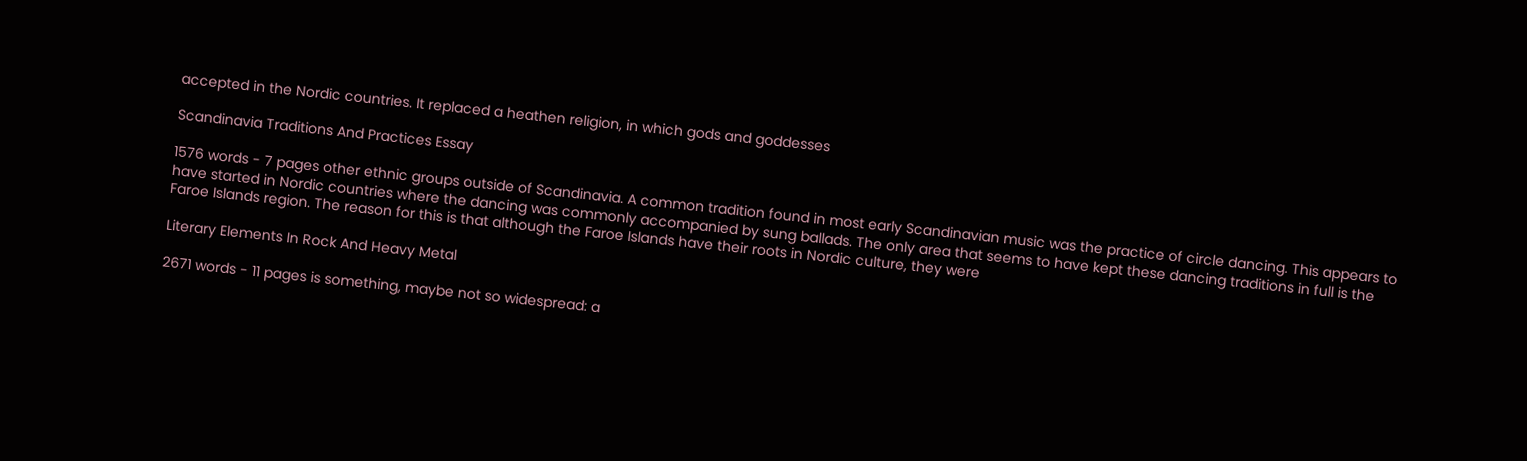accepted in the Nordic countries. It replaced a heathen religion, in which gods and goddesses

Scandinavia Traditions And Practices Essay

1576 words - 7 pages other ethnic groups outside of Scandinavia. A common tradition found in most early Scandinavian music was the practice of circle dancing. This appears to have started in Nordic countries where the dancing was commonly accompanied by sung ballads. The only area that seems to have kept these dancing traditions in full is the Faroe Islands region. The reason for this is that although the Faroe Islands have their roots in Nordic culture, they were

Literary Elements In Rock And Heavy Metal

2671 words - 11 pages is something, maybe not so widespread: a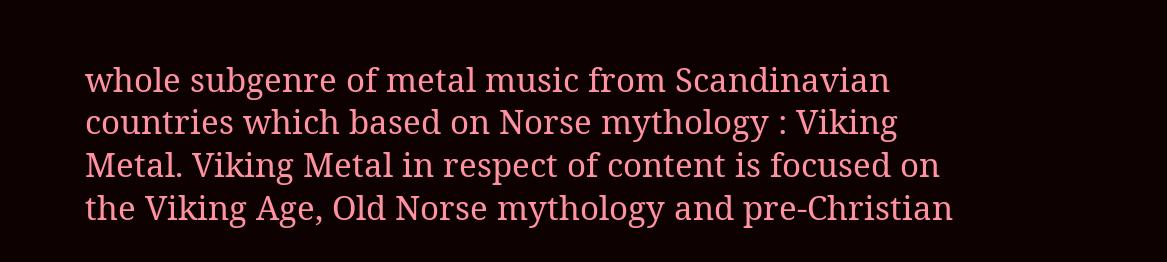whole subgenre of metal music from Scandinavian countries which based on Norse mythology : Viking Metal. Viking Metal in respect of content is focused on the Viking Age, Old Norse mythology and pre-Christian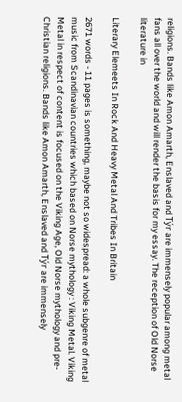religions. Bands like Amon Amarth, Enslaved and Týr are immensely popular among metal fans all over the world and will render the basis for my essay. The reception of Old Norse literature in

Literary Elemeets In Rock And Heavy Metal And Tribes In Britain

2671 words - 11 pages is something, maybe not so widespread: a whole subgenre of metal music from Scandinavian countries which based on Norse mythology : Viking Metal. Viking Metal in respect of content is focused on the Viking Age, Old Norse mythology and pre-Christian religions. Bands like Amon Amarth, Enslaved and Týr are immensely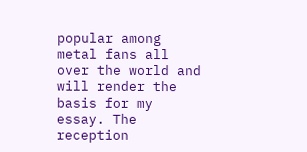popular among metal fans all over the world and will render the basis for my essay. The reception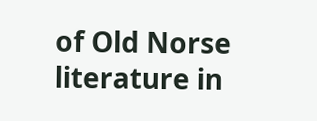of Old Norse literature in